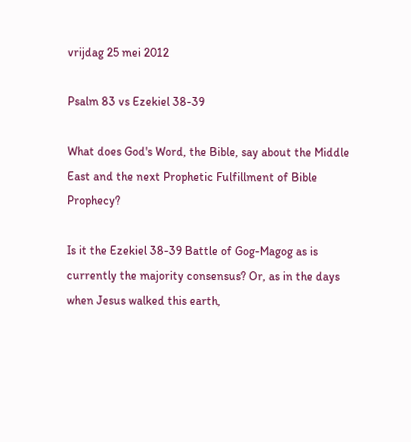vrijdag 25 mei 2012

Psalm 83 vs Ezekiel 38-39

What does God's Word, the Bible, say about the Middle East and the next Prophetic Fulfillment of Bible Prophecy?

Is it the Ezekiel 38-39 Battle of Gog-Magog as is currently the majority consensus? Or, as in the days when Jesus walked this earth,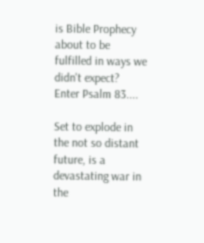is Bible Prophecy about to be fulfilled in ways we didn't expect?
Enter Psalm 83....

Set to explode in the not so distant future, is a devastating war in the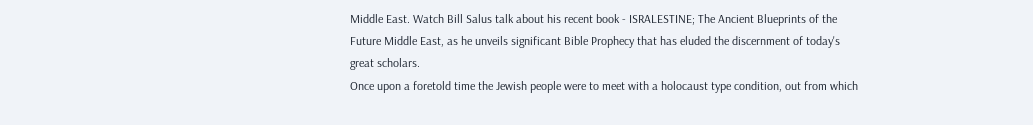Middle East. Watch Bill Salus talk about his recent book - ISRALESTINE; The Ancient Blueprints of the Future Middle East, as he unveils significant Bible Prophecy that has eluded the discernment of today's great scholars.
Once upon a foretold time the Jewish people were to meet with a holocaust type condition, out from which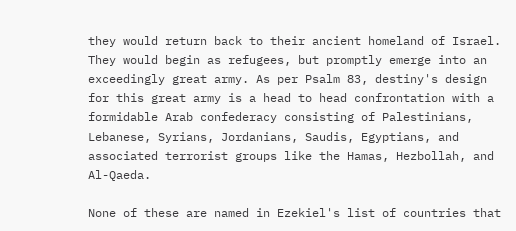they would return back to their ancient homeland of Israel. They would begin as refugees, but promptly emerge into an exceedingly great army. As per Psalm 83, destiny's design for this great army is a head to head confrontation with a formidable Arab confederacy consisting of Palestinians, Lebanese, Syrians, Jordanians, Saudis, Egyptians, and associated terrorist groups like the Hamas, Hezbollah, and Al-Qaeda.

None of these are named in Ezekiel's list of countries that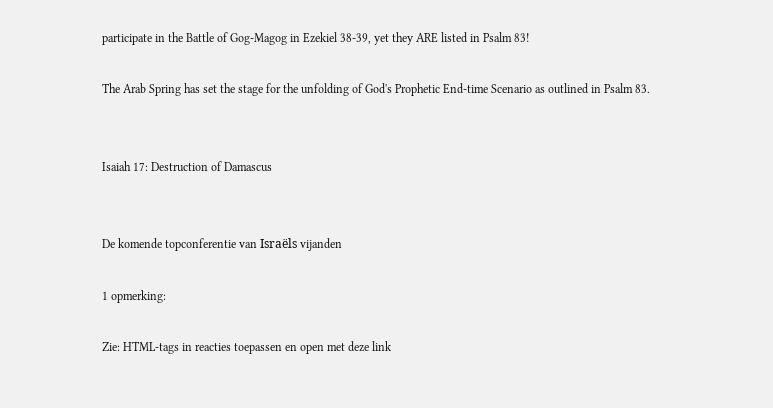participate in the Battle of Gog-Magog in Ezekiel 38-39, yet they ARE listed in Psalm 83!

The Arab Spring has set the stage for the unfolding of God's Prophetic End-time Scenario as outlined in Psalm 83.


Isaiah 17: Destruction of Damascus


De komende topconferentie van Israëls vijanden

1 opmerking:

Zie: HTML-tags in reacties toepassen en open met deze link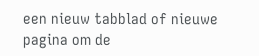een nieuw tabblad of nieuwe pagina om de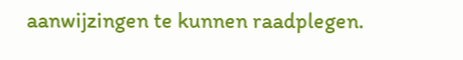aanwijzingen te kunnen raadplegen.